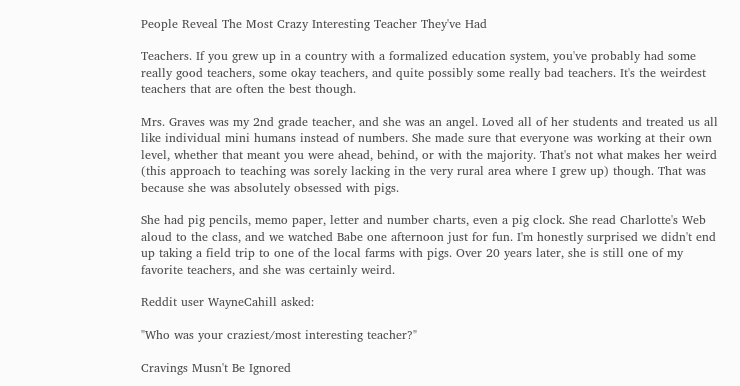People Reveal The Most Crazy Interesting Teacher They've Had

Teachers. If you grew up in a country with a formalized education system, you've probably had some really good teachers, some okay teachers, and quite possibly some really bad teachers. It's the weirdest teachers that are often the best though.

Mrs. Graves was my 2nd grade teacher, and she was an angel. Loved all of her students and treated us all like individual mini humans instead of numbers. She made sure that everyone was working at their own level, whether that meant you were ahead, behind, or with the majority. That's not what makes her weird (this approach to teaching was sorely lacking in the very rural area where I grew up) though. That was because she was absolutely obsessed with pigs.

She had pig pencils, memo paper, letter and number charts, even a pig clock. She read Charlotte's Web aloud to the class, and we watched Babe one afternoon just for fun. I'm honestly surprised we didn't end up taking a field trip to one of the local farms with pigs. Over 20 years later, she is still one of my favorite teachers, and she was certainly weird.

Reddit user WayneCahill asked:

"Who was your craziest/most interesting teacher?"

Cravings Musn't Be Ignored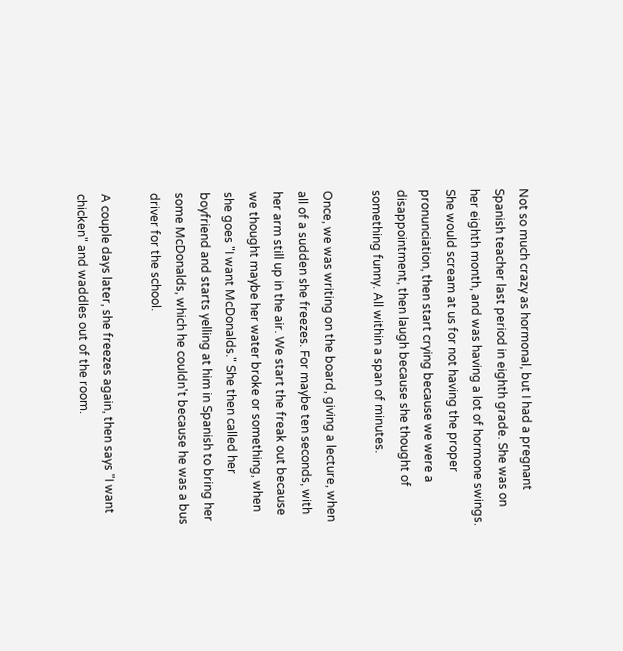Not so much crazy as hormonal, but I had a pregnant Spanish teacher last period in eighth grade. She was on her eighth month, and was having a lot of hormone swings. She would scream at us for not having the proper pronunciation, then start crying because we were a disappointment, then laugh because she thought of something funny. All within a span of minutes.

Once, we was writing on the board, giving a lecture, when all of a sudden she freezes. For maybe ten seconds, with her arm still up in the air. We start the freak out because we thought maybe her water broke or something, when she goes "I want McDonalds." She then called her boyfriend and starts yelling at him in Spanish to bring her some McDonalds, which he couldn't because he was a bus driver for the school.

A couple days later, she freezes again, then says "I want chicken" and waddles out of the room.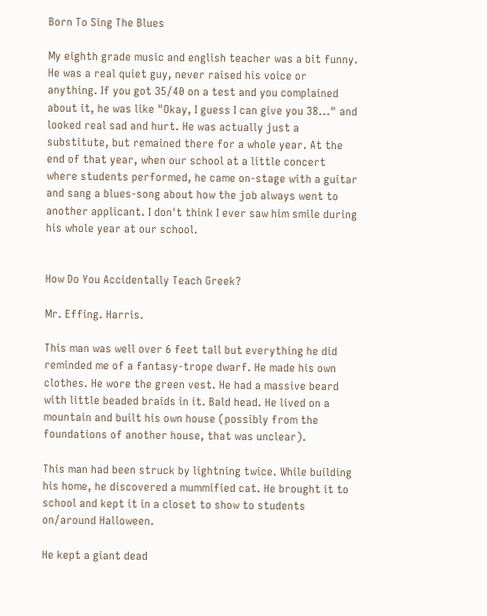Born To Sing The Blues

My eighth grade music and english teacher was a bit funny. He was a real quiet guy, never raised his voice or anything. If you got 35/40 on a test and you complained about it, he was like "Okay, I guess I can give you 38..." and looked real sad and hurt. He was actually just a substitute, but remained there for a whole year. At the end of that year, when our school at a little concert where students performed, he came on-stage with a guitar and sang a blues-song about how the job always went to another applicant. I don't think I ever saw him smile during his whole year at our school.


How Do You Accidentally Teach Greek?

Mr. Effing. Harris.

This man was well over 6 feet tall but everything he did reminded me of a fantasy-trope dwarf. He made his own clothes. He wore the green vest. He had a massive beard with little beaded braids in it. Bald head. He lived on a mountain and built his own house (possibly from the foundations of another house, that was unclear).

This man had been struck by lightning twice. While building his home, he discovered a mummified cat. He brought it to school and kept it in a closet to show to students on/around Halloween.

He kept a giant dead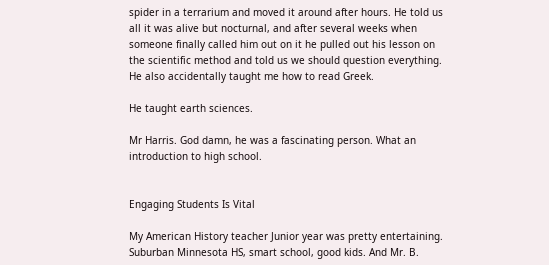spider in a terrarium and moved it around after hours. He told us all it was alive but nocturnal, and after several weeks when someone finally called him out on it he pulled out his lesson on the scientific method and told us we should question everything. He also accidentally taught me how to read Greek.

He taught earth sciences.

Mr Harris. God damn, he was a fascinating person. What an introduction to high school.


Engaging Students Is Vital

My American History teacher Junior year was pretty entertaining. Suburban Minnesota HS, smart school, good kids. And Mr. B.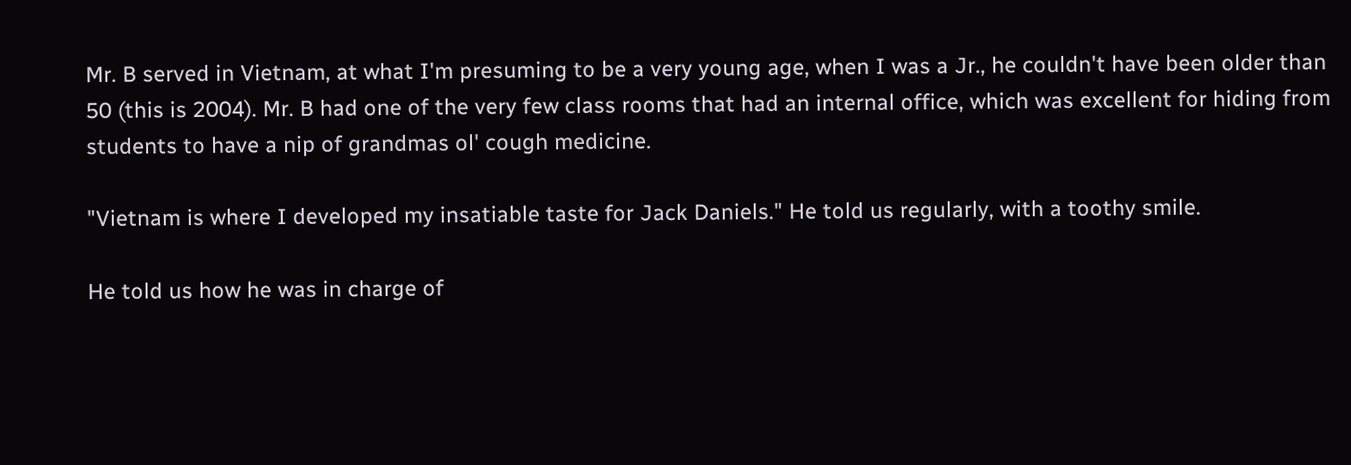Mr. B served in Vietnam, at what I'm presuming to be a very young age, when I was a Jr., he couldn't have been older than 50 (this is 2004). Mr. B had one of the very few class rooms that had an internal office, which was excellent for hiding from students to have a nip of grandmas ol' cough medicine.

"Vietnam is where I developed my insatiable taste for Jack Daniels." He told us regularly, with a toothy smile.

He told us how he was in charge of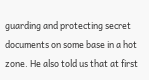guarding and protecting secret documents on some base in a hot zone. He also told us that at first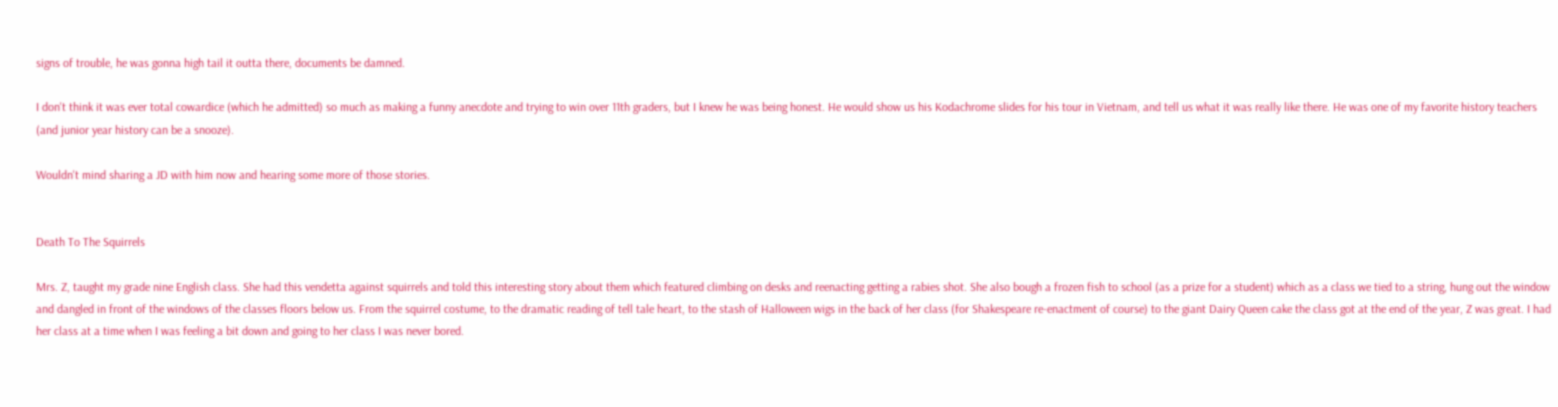signs of trouble, he was gonna high tail it outta there, documents be damned.

I don't think it was ever total cowardice (which he admitted) so much as making a funny anecdote and trying to win over 11th graders, but I knew he was being honest. He would show us his Kodachrome slides for his tour in Vietnam, and tell us what it was really like there. He was one of my favorite history teachers (and junior year history can be a snooze).

Wouldn't mind sharing a JD with him now and hearing some more of those stories.


Death To The Squirrels

Mrs. Z, taught my grade nine English class. She had this vendetta against squirrels and told this interesting story about them which featured climbing on desks and reenacting getting a rabies shot. She also bough a frozen fish to school (as a prize for a student) which as a class we tied to a string, hung out the window and dangled in front of the windows of the classes floors below us. From the squirrel costume, to the dramatic reading of tell tale heart, to the stash of Halloween wigs in the back of her class (for Shakespeare re-enactment of course) to the giant Dairy Queen cake the class got at the end of the year, Z was great. I had her class at a time when I was feeling a bit down and going to her class I was never bored.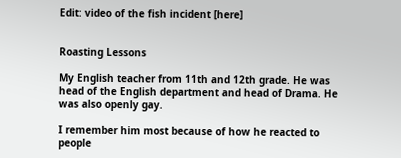Edit: video of the fish incident [here]


Roasting Lessons

My English teacher from 11th and 12th grade. He was head of the English department and head of Drama. He was also openly gay.

I remember him most because of how he reacted to people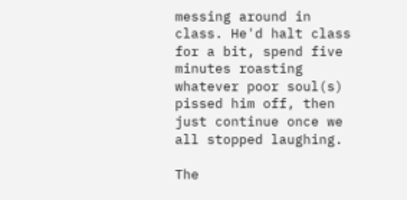messing around in class. He'd halt class for a bit, spend five minutes roasting whatever poor soul(s) pissed him off, then just continue once we all stopped laughing.

The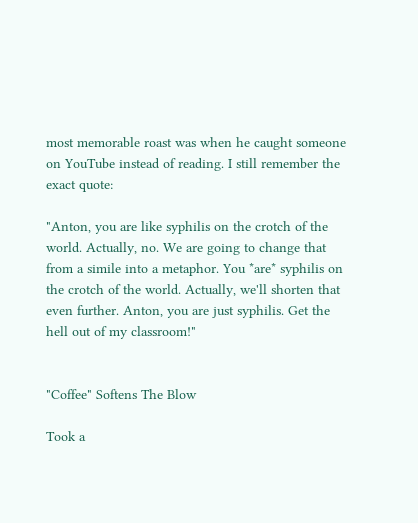most memorable roast was when he caught someone on YouTube instead of reading. I still remember the exact quote:

"Anton, you are like syphilis on the crotch of the world. Actually, no. We are going to change that from a simile into a metaphor. You *are* syphilis on the crotch of the world. Actually, we'll shorten that even further. Anton, you are just syphilis. Get the hell out of my classroom!"


"Coffee" Softens The Blow

Took a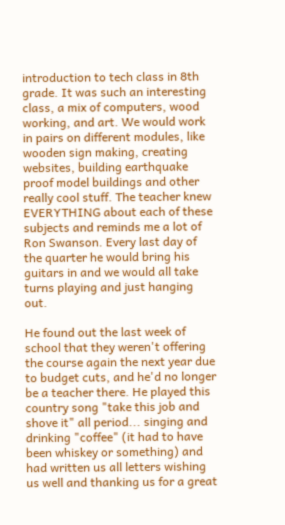introduction to tech class in 8th grade. It was such an interesting class, a mix of computers, wood working, and art. We would work in pairs on different modules, like wooden sign making, creating websites, building earthquake proof model buildings and other really cool stuff. The teacher knew EVERYTHING about each of these subjects and reminds me a lot of Ron Swanson. Every last day of the quarter he would bring his guitars in and we would all take turns playing and just hanging out.

He found out the last week of school that they weren't offering the course again the next year due to budget cuts, and he'd no longer be a teacher there. He played this country song "take this job and shove it" all period... singing and drinking "coffee" (it had to have been whiskey or something) and had written us all letters wishing us well and thanking us for a great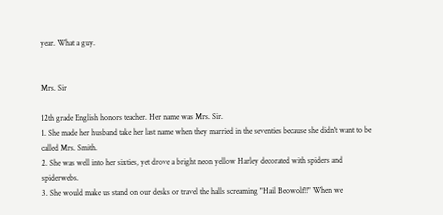year. What a guy.


Mrs. Sir

12th grade English honors teacher. Her name was Mrs. Sir.
1. She made her husband take her last name when they married in the seventies because she didn't want to be called Mrs. Smith.
2. She was well into her sixties, yet drove a bright neon yellow Harley decorated with spiders and spiderwebs.
3. She would make us stand on our desks or travel the halls screaming "Hail Beowolf!!" When we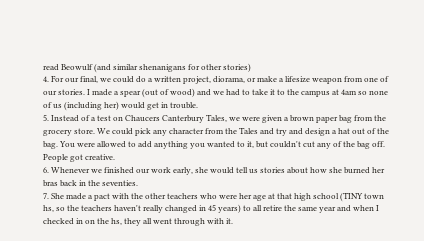read Beowulf (and similar shenanigans for other stories)
4. For our final, we could do a written project, diorama, or make a lifesize weapon from one of our stories. I made a spear (out of wood) and we had to take it to the campus at 4am so none of us (including her) would get in trouble.
5. Instead of a test on Chaucers Canterbury Tales, we were given a brown paper bag from the grocery store. We could pick any character from the Tales and try and design a hat out of the bag. You were allowed to add anything you wanted to it, but couldn't cut any of the bag off. People got creative.
6. Whenever we finished our work early, she would tell us stories about how she burned her bras back in the seventies.
7. She made a pact with the other teachers who were her age at that high school (TINY town hs, so the teachers haven't really changed in 45 years) to all retire the same year and when I checked in on the hs, they all went through with it.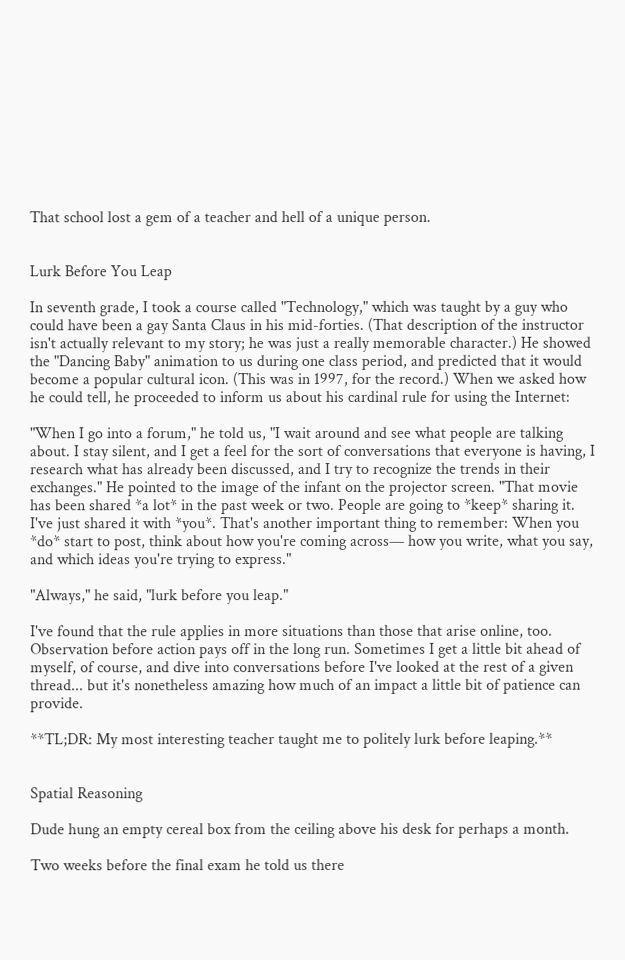That school lost a gem of a teacher and hell of a unique person.


Lurk Before You Leap

In seventh grade, I took a course called "Technology," which was taught by a guy who could have been a gay Santa Claus in his mid-forties. (That description of the instructor isn't actually relevant to my story; he was just a really memorable character.) He showed the "Dancing Baby" animation to us during one class period, and predicted that it would become a popular cultural icon. (This was in 1997, for the record.) When we asked how he could tell, he proceeded to inform us about his cardinal rule for using the Internet:

"When I go into a forum," he told us, "I wait around and see what people are talking about. I stay silent, and I get a feel for the sort of conversations that everyone is having, I research what has already been discussed, and I try to recognize the trends in their exchanges." He pointed to the image of the infant on the projector screen. "That movie has been shared *a lot* in the past week or two. People are going to *keep* sharing it. I've just shared it with *you*. That's another important thing to remember: When you *do* start to post, think about how you're coming across— how you write, what you say, and which ideas you're trying to express."

"Always," he said, "lurk before you leap."

I've found that the rule applies in more situations than those that arise online, too. Observation before action pays off in the long run. Sometimes I get a little bit ahead of myself, of course, and dive into conversations before I've looked at the rest of a given thread... but it's nonetheless amazing how much of an impact a little bit of patience can provide.

**TL;DR: My most interesting teacher taught me to politely lurk before leaping.**


Spatial Reasoning

Dude hung an empty cereal box from the ceiling above his desk for perhaps a month.

Two weeks before the final exam he told us there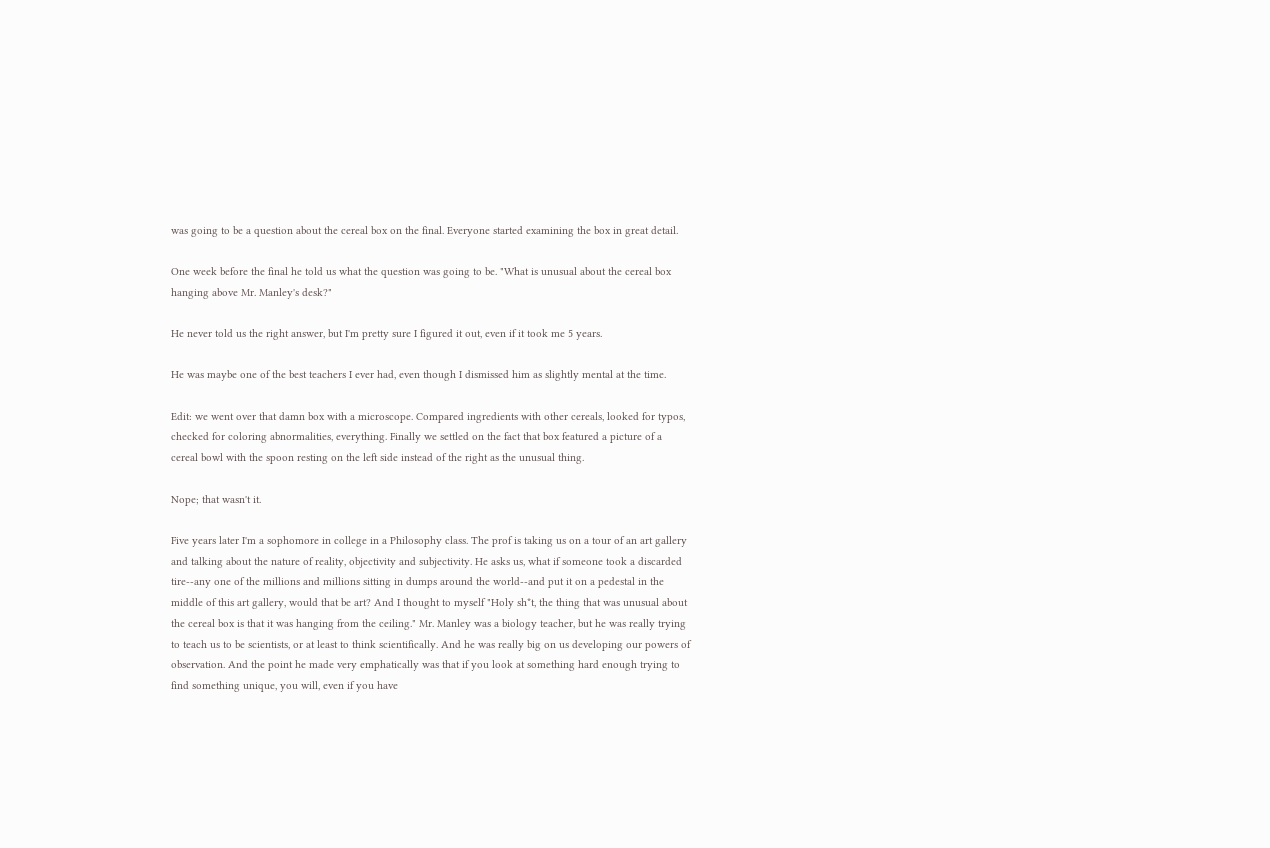was going to be a question about the cereal box on the final. Everyone started examining the box in great detail.

One week before the final he told us what the question was going to be. "What is unusual about the cereal box hanging above Mr. Manley's desk?"

He never told us the right answer, but I'm pretty sure I figured it out, even if it took me 5 years.

He was maybe one of the best teachers I ever had, even though I dismissed him as slightly mental at the time.

Edit: we went over that damn box with a microscope. Compared ingredients with other cereals, looked for typos, checked for coloring abnormalities, everything. Finally we settled on the fact that box featured a picture of a cereal bowl with the spoon resting on the left side instead of the right as the unusual thing.

Nope; that wasn't it.

Five years later I'm a sophomore in college in a Philosophy class. The prof is taking us on a tour of an art gallery and talking about the nature of reality, objectivity and subjectivity. He asks us, what if someone took a discarded tire--any one of the millions and millions sitting in dumps around the world--and put it on a pedestal in the middle of this art gallery, would that be art? And I thought to myself "Holy sh*t, the thing that was unusual about the cereal box is that it was hanging from the ceiling." Mr. Manley was a biology teacher, but he was really trying to teach us to be scientists, or at least to think scientifically. And he was really big on us developing our powers of observation. And the point he made very emphatically was that if you look at something hard enough trying to find something unique, you will, even if you have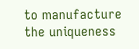to manufacture the uniqueness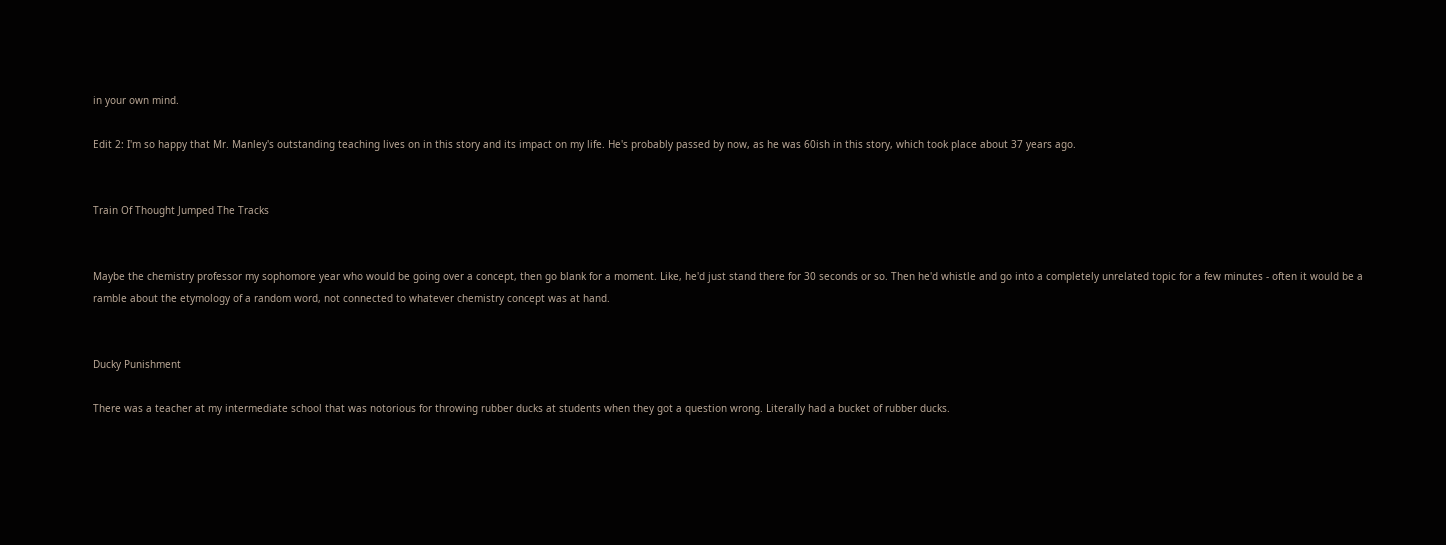in your own mind.

Edit 2: I'm so happy that Mr. Manley's outstanding teaching lives on in this story and its impact on my life. He's probably passed by now, as he was 60ish in this story, which took place about 37 years ago.


Train Of Thought Jumped The Tracks


Maybe the chemistry professor my sophomore year who would be going over a concept, then go blank for a moment. Like, he'd just stand there for 30 seconds or so. Then he'd whistle and go into a completely unrelated topic for a few minutes - often it would be a ramble about the etymology of a random word, not connected to whatever chemistry concept was at hand.


Ducky Punishment

There was a teacher at my intermediate school that was notorious for throwing rubber ducks at students when they got a question wrong. Literally had a bucket of rubber ducks.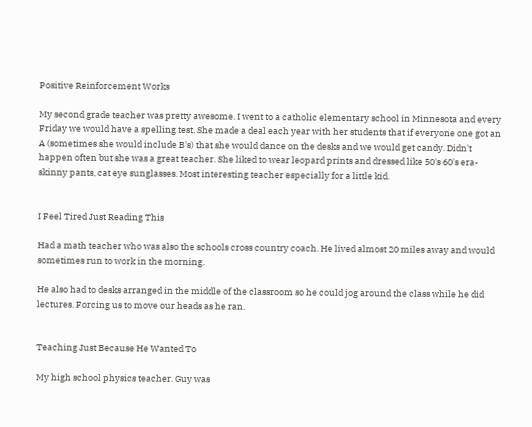Positive Reinforcement Works

My second grade teacher was pretty awesome. I went to a catholic elementary school in Minnesota and every Friday we would have a spelling test. She made a deal each year with her students that if everyone one got an A (sometimes she would include B's) that she would dance on the desks and we would get candy. Didn't happen often but she was a great teacher. She liked to wear leopard prints and dressed like 50's 60's era- skinny pants, cat eye sunglasses. Most interesting teacher especially for a little kid.


I Feel Tired Just Reading This

Had a math teacher who was also the schools cross country coach. He lived almost 20 miles away and would sometimes run to work in the morning.

He also had to desks arranged in the middle of the classroom so he could jog around the class while he did lectures. Forcing us to move our heads as he ran.


Teaching Just Because He Wanted To

My high school physics teacher. Guy was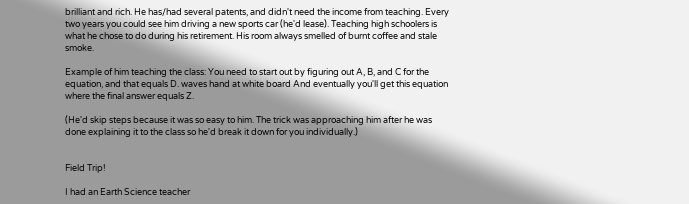brilliant and rich. He has/had several patents, and didn't need the income from teaching. Every two years you could see him driving a new sports car (he'd lease). Teaching high schoolers is what he chose to do during his retirement. His room always smelled of burnt coffee and stale smoke.

Example of him teaching the class: You need to start out by figuring out A, B, and C for the equation, and that equals D. waves hand at white board And eventually you'll get this equation where the final answer equals Z.

(He'd skip steps because it was so easy to him. The trick was approaching him after he was done explaining it to the class so he'd break it down for you individually.)


Field Trip!

I had an Earth Science teacher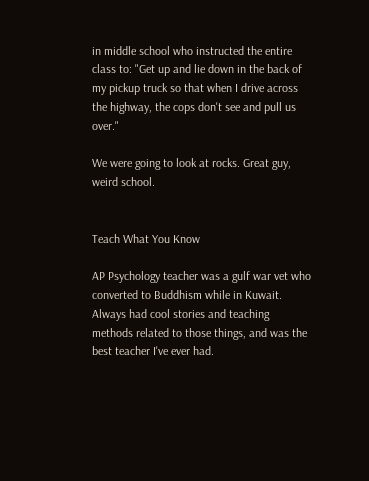in middle school who instructed the entire class to: "Get up and lie down in the back of my pickup truck so that when I drive across the highway, the cops don't see and pull us over."

We were going to look at rocks. Great guy, weird school.


Teach What You Know

AP Psychology teacher was a gulf war vet who converted to Buddhism while in Kuwait. Always had cool stories and teaching methods related to those things, and was the best teacher I've ever had.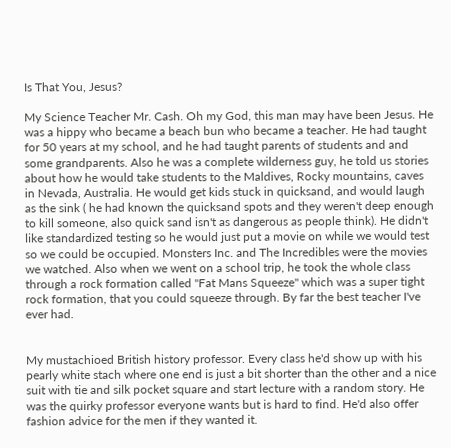Is That You, Jesus?

My Science Teacher Mr. Cash. Oh my God, this man may have been Jesus. He was a hippy who became a beach bun who became a teacher. He had taught for 50 years at my school, and he had taught parents of students and and some grandparents. Also he was a complete wilderness guy, he told us stories about how he would take students to the Maldives, Rocky mountains, caves in Nevada, Australia. He would get kids stuck in quicksand, and would laugh as the sink ( he had known the quicksand spots and they weren't deep enough to kill someone, also quick sand isn't as dangerous as people think). He didn't like standardized testing so he would just put a movie on while we would test so we could be occupied. Monsters Inc. and The Incredibles were the movies we watched. Also when we went on a school trip, he took the whole class through a rock formation called "Fat Mans Squeeze" which was a super tight rock formation, that you could squeeze through. By far the best teacher I've ever had.


My mustachioed British history professor. Every class he'd show up with his pearly white stach where one end is just a bit shorter than the other and a nice suit with tie and silk pocket square and start lecture with a random story. He was the quirky professor everyone wants but is hard to find. He'd also offer fashion advice for the men if they wanted it.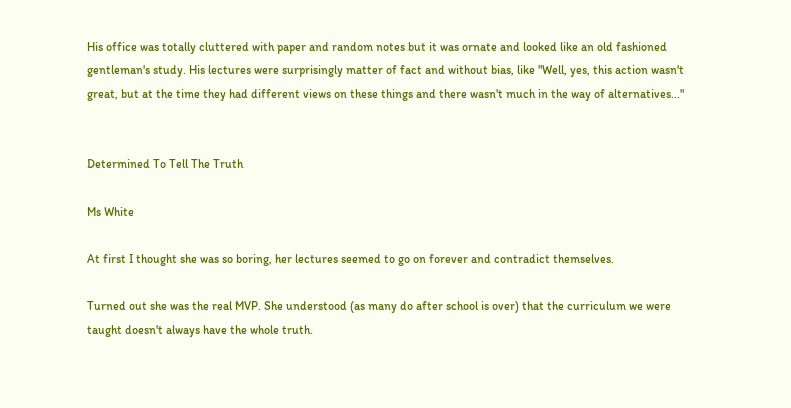His office was totally cluttered with paper and random notes but it was ornate and looked like an old fashioned gentleman's study. His lectures were surprisingly matter of fact and without bias, like "Well, yes, this action wasn't great, but at the time they had different views on these things and there wasn't much in the way of alternatives..."


Determined To Tell The Truth

Ms White

At first I thought she was so boring, her lectures seemed to go on forever and contradict themselves.

Turned out she was the real MVP. She understood (as many do after school is over) that the curriculum we were taught doesn't always have the whole truth.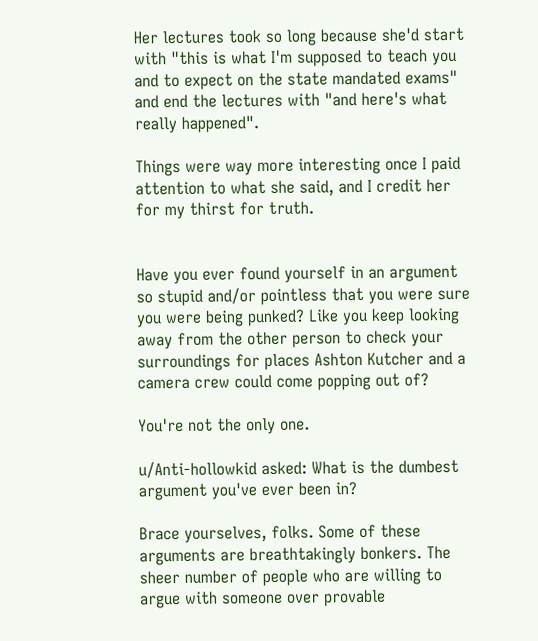Her lectures took so long because she'd start with "this is what I'm supposed to teach you and to expect on the state mandated exams" and end the lectures with "and here's what really happened".

Things were way more interesting once I paid attention to what she said, and I credit her for my thirst for truth.


Have you ever found yourself in an argument so stupid and/or pointless that you were sure you were being punked? Like you keep looking away from the other person to check your surroundings for places Ashton Kutcher and a camera crew could come popping out of?

You're not the only one.

u/Anti-hollowkid asked: What is the dumbest argument you've ever been in?

Brace yourselves, folks. Some of these arguments are breathtakingly bonkers. The sheer number of people who are willing to argue with someone over provable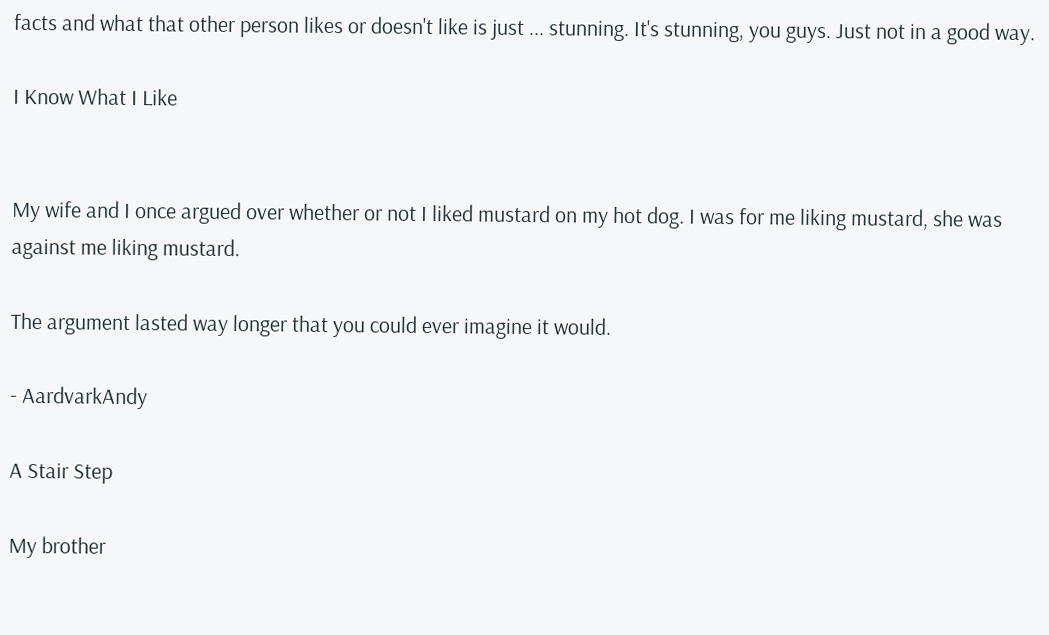facts and what that other person likes or doesn't like is just ... stunning. It's stunning, you guys. Just not in a good way.

I Know What I Like


My wife and I once argued over whether or not I liked mustard on my hot dog. I was for me liking mustard, she was against me liking mustard.

The argument lasted way longer that you could ever imagine it would.

- AardvarkAndy

A Stair Step

My brother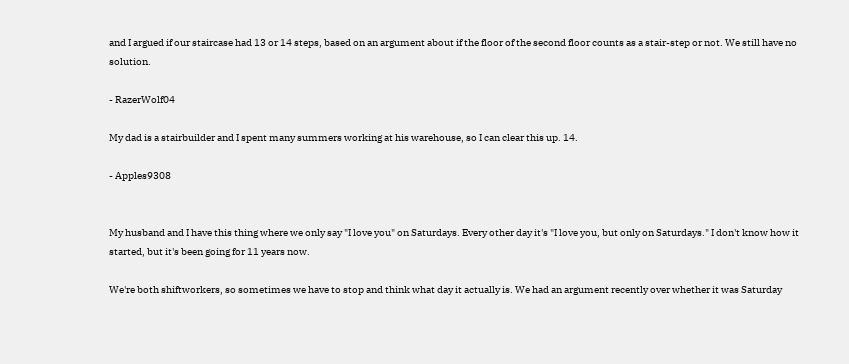and I argued if our staircase had 13 or 14 steps, based on an argument about if the floor of the second floor counts as a stair-step or not. We still have no solution.

- RazerWolf04

My dad is a stairbuilder and I spent many summers working at his warehouse, so I can clear this up. 14.

- Apples9308


My husband and I have this thing where we only say "I love you" on Saturdays. Every other day it's "I love you, but only on Saturdays." I don't know how it started, but it's been going for 11 years now.

We're both shiftworkers, so sometimes we have to stop and think what day it actually is. We had an argument recently over whether it was Saturday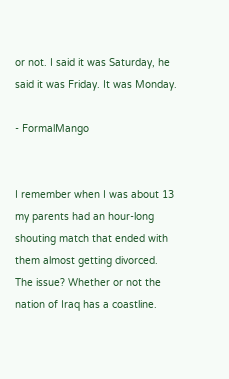or not. I said it was Saturday, he said it was Friday. It was Monday.

- FormalMango


I remember when I was about 13 my parents had an hour-long shouting match that ended with them almost getting divorced. The issue? Whether or not the nation of Iraq has a coastline.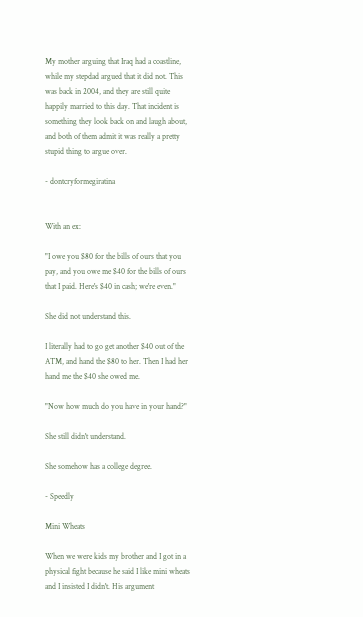My mother arguing that Iraq had a coastline, while my stepdad argued that it did not. This was back in 2004, and they are still quite happily married to this day. That incident is something they look back on and laugh about, and both of them admit it was really a pretty stupid thing to argue over.

- dontcryformegiratina


With an ex:

"I owe you $80 for the bills of ours that you pay, and you owe me $40 for the bills of ours that I paid. Here's $40 in cash; we're even."

She did not understand this.

I literally had to go get another $40 out of the ATM, and hand the $80 to her. Then I had her hand me the $40 she owed me.

"Now how much do you have in your hand?"

She still didn't understand.

She somehow has a college degree.

- Speedly

Mini Wheats

When we were kids my brother and I got in a physical fight because he said I like mini wheats and I insisted I didn't. His argument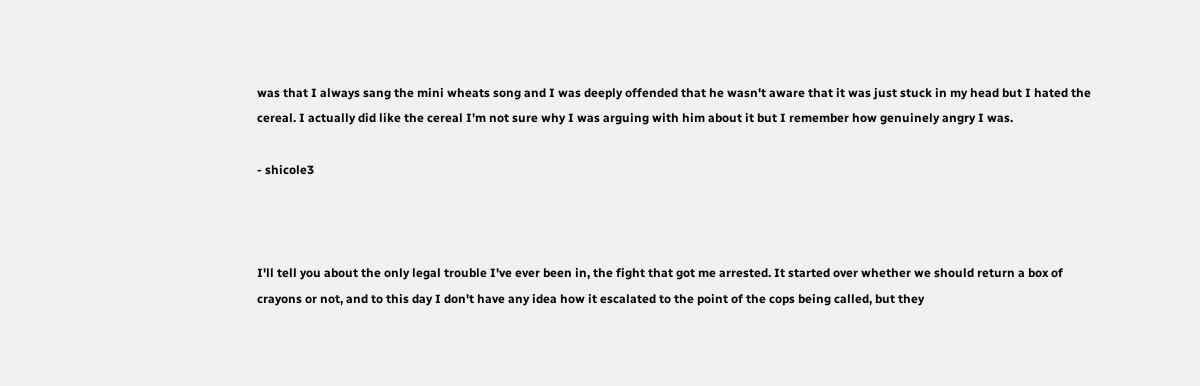was that I always sang the mini wheats song and I was deeply offended that he wasn't aware that it was just stuck in my head but I hated the cereal. I actually did like the cereal I'm not sure why I was arguing with him about it but I remember how genuinely angry I was.

- shicole3



I'll tell you about the only legal trouble I've ever been in, the fight that got me arrested. It started over whether we should return a box of crayons or not, and to this day I don't have any idea how it escalated to the point of the cops being called, but they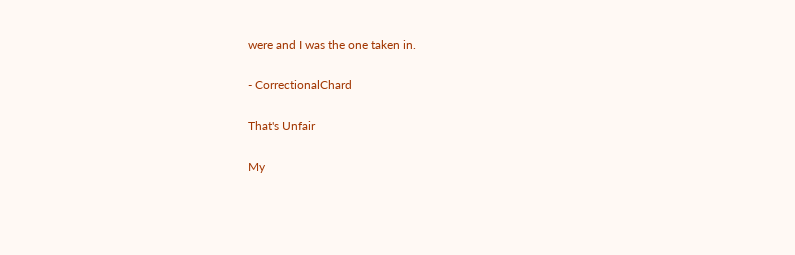were and I was the one taken in.

- CorrectionalChard

That's Unfair

My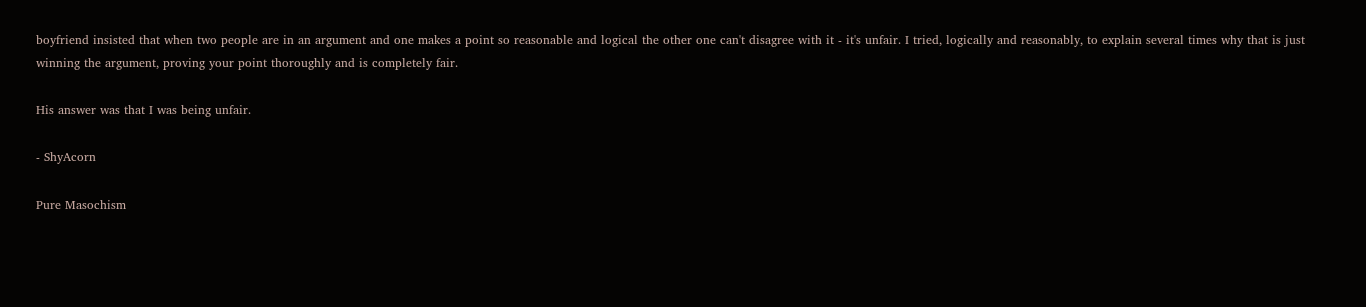boyfriend insisted that when two people are in an argument and one makes a point so reasonable and logical the other one can't disagree with it - it's unfair. I tried, logically and reasonably, to explain several times why that is just winning the argument, proving your point thoroughly and is completely fair.

His answer was that I was being unfair.

- ShyAcorn

Pure Masochism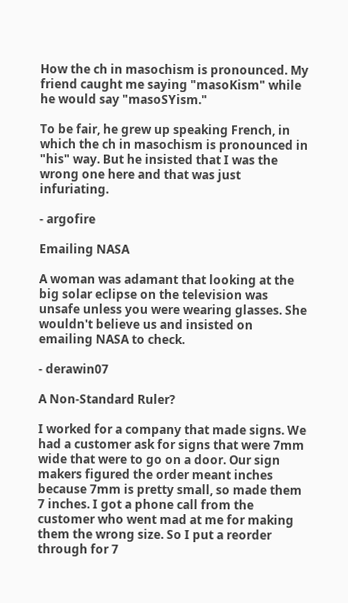How the ch in masochism is pronounced. My friend caught me saying "masoKism" while he would say "masoSYism."

To be fair, he grew up speaking French, in which the ch in masochism is pronounced in "his" way. But he insisted that I was the wrong one here and that was just infuriating.

- argofire

Emailing NASA

A woman was adamant that looking at the big solar eclipse on the television was unsafe unless you were wearing glasses. She wouldn't believe us and insisted on emailing NASA to check.

- derawin07

A Non-Standard Ruler?

I worked for a company that made signs. We had a customer ask for signs that were 7mm wide that were to go on a door. Our sign makers figured the order meant inches because 7mm is pretty small, so made them 7 inches. I got a phone call from the customer who went mad at me for making them the wrong size. So I put a reorder through for 7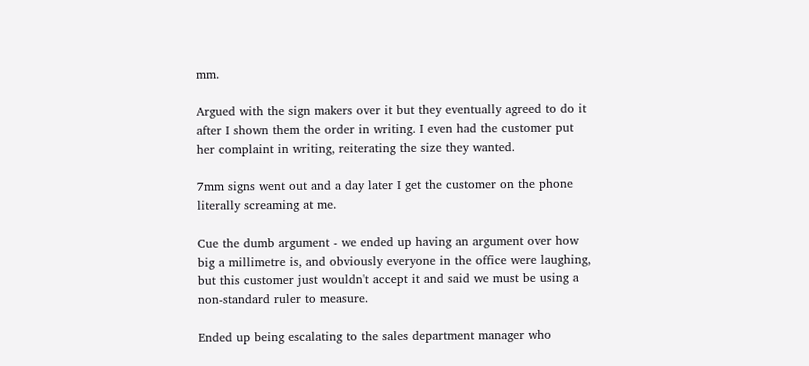mm.

Argued with the sign makers over it but they eventually agreed to do it after I shown them the order in writing. I even had the customer put her complaint in writing, reiterating the size they wanted.

7mm signs went out and a day later I get the customer on the phone literally screaming at me.

Cue the dumb argument - we ended up having an argument over how big a millimetre is, and obviously everyone in the office were laughing, but this customer just wouldn't accept it and said we must be using a non-standard ruler to measure.

Ended up being escalating to the sales department manager who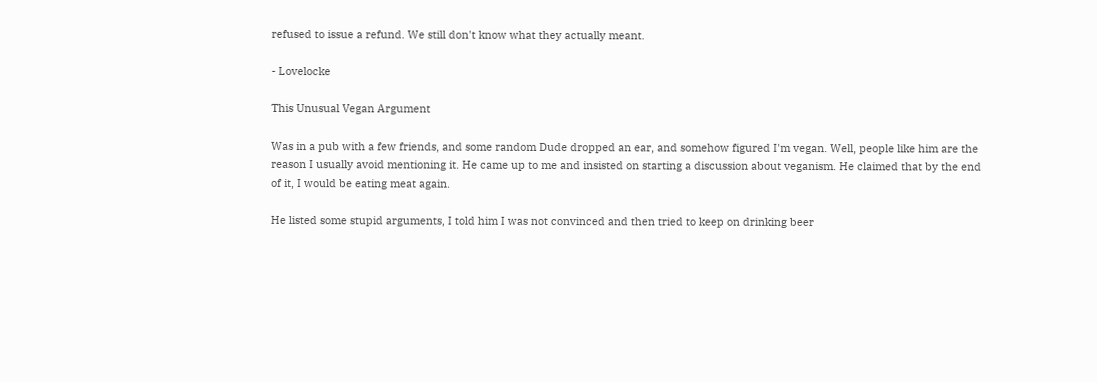refused to issue a refund. We still don't know what they actually meant.

- Lovelocke

This Unusual Vegan Argument

Was in a pub with a few friends, and some random Dude dropped an ear, and somehow figured I'm vegan. Well, people like him are the reason I usually avoid mentioning it. He came up to me and insisted on starting a discussion about veganism. He claimed that by the end of it, I would be eating meat again.

He listed some stupid arguments, I told him I was not convinced and then tried to keep on drinking beer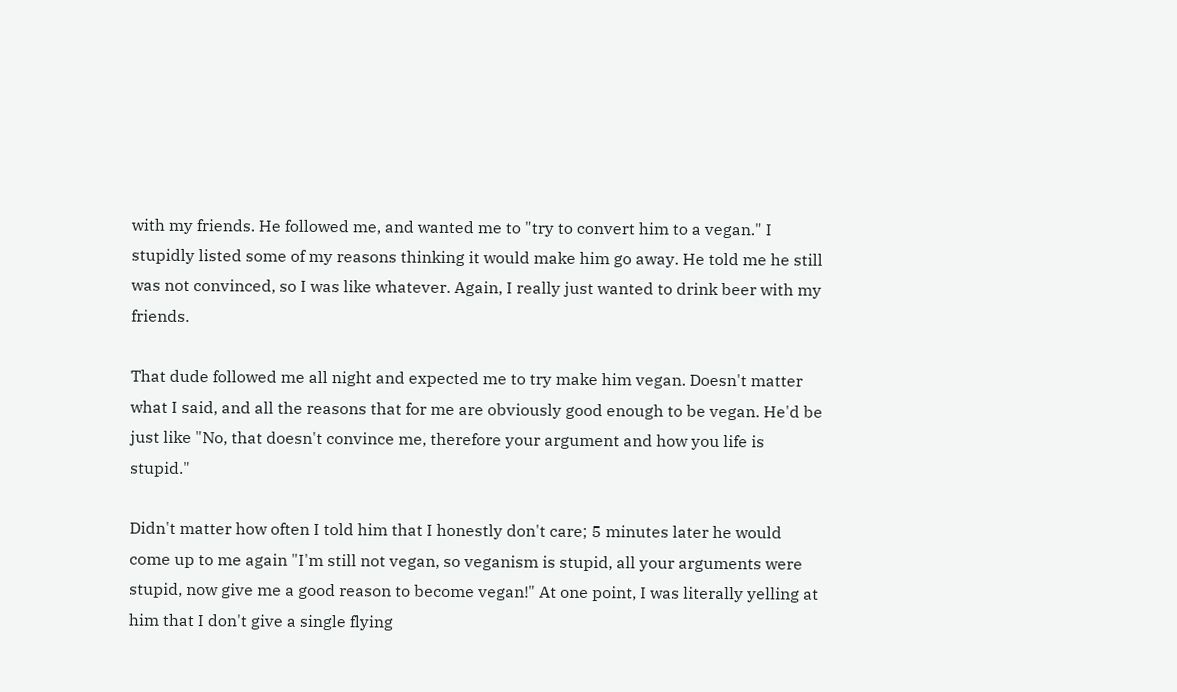with my friends. He followed me, and wanted me to "try to convert him to a vegan." I stupidly listed some of my reasons thinking it would make him go away. He told me he still was not convinced, so I was like whatever. Again, I really just wanted to drink beer with my friends.

That dude followed me all night and expected me to try make him vegan. Doesn't matter what I said, and all the reasons that for me are obviously good enough to be vegan. He'd be just like "No, that doesn't convince me, therefore your argument and how you life is stupid."

Didn't matter how often I told him that I honestly don't care; 5 minutes later he would come up to me again "I'm still not vegan, so veganism is stupid, all your arguments were stupid, now give me a good reason to become vegan!" At one point, I was literally yelling at him that I don't give a single flying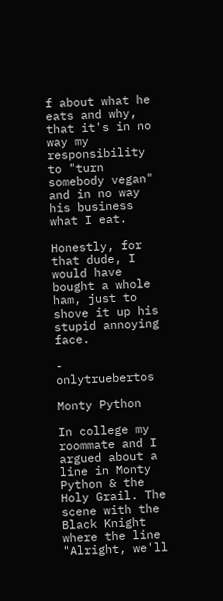f about what he eats and why, that it's in no way my responsibility to "turn somebody vegan" and in no way his business what I eat.

Honestly, for that dude, I would have bought a whole ham, just to shove it up his stupid annoying face.

- onlytruebertos

Monty Python

In college my roommate and I argued about a line in Monty Python & the Holy Grail. The scene with the Black Knight where the line "Alright, we'll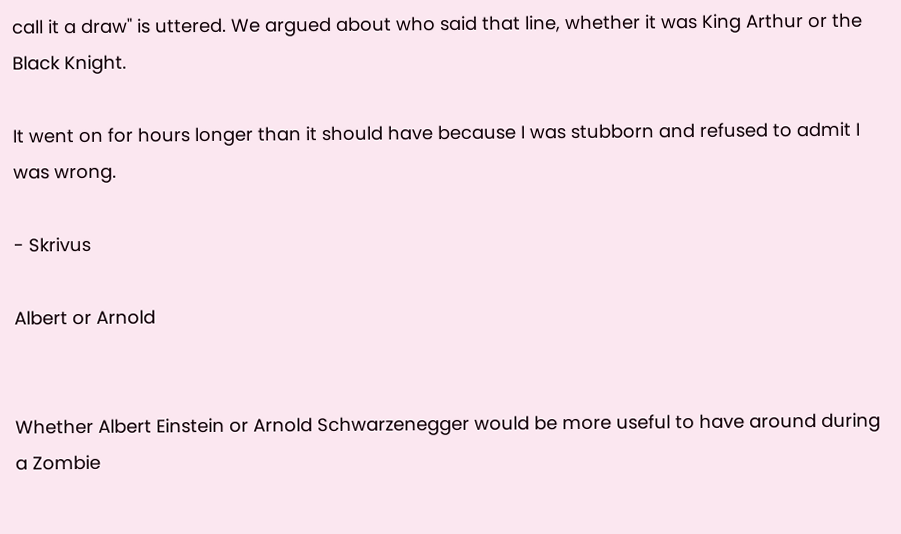call it a draw" is uttered. We argued about who said that line, whether it was King Arthur or the Black Knight.

It went on for hours longer than it should have because I was stubborn and refused to admit I was wrong.

- Skrivus

Albert or Arnold


Whether Albert Einstein or Arnold Schwarzenegger would be more useful to have around during a Zombie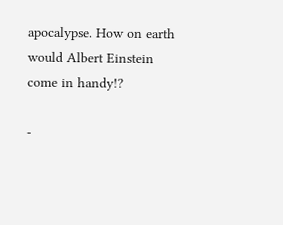apocalypse. How on earth would Albert Einstein come in handy!?

-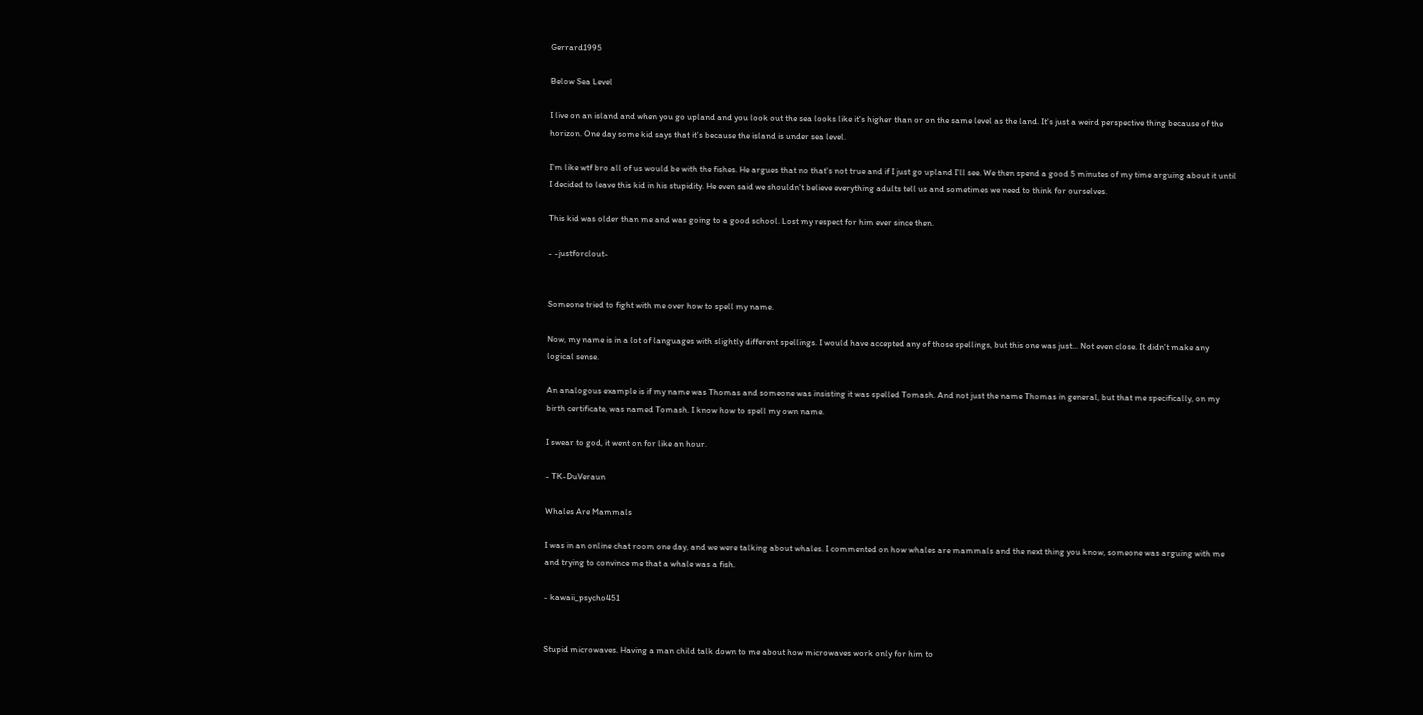Gerrard1995

Below Sea Level

I live on an island and when you go upland and you look out the sea looks like it's higher than or on the same level as the land. It's just a weird perspective thing because of the horizon. One day some kid says that it's because the island is under sea level.

I'm like wtf bro all of us would be with the fishes. He argues that no that's not true and if I just go upland I'll see. We then spend a good 5 minutes of my time arguing about it until I decided to leave this kid in his stupidity. He even said we shouldn't believe everything adults tell us and sometimes we need to think for ourselves.

This kid was older than me and was going to a good school. Lost my respect for him ever since then.

- -justforclout-


Someone tried to fight with me over how to spell my name.

Now, my name is in a lot of languages with slightly different spellings. I would have accepted any of those spellings, but this one was just... Not even close. It didn't make any logical sense.

An analogous example is if my name was Thomas and someone was insisting it was spelled Tomash. And not just the name Thomas in general, but that me specifically, on my birth certificate, was named Tomash. I know how to spell my own name.

I swear to god, it went on for like an hour.

- TK-DuVeraun

Whales Are Mammals

I was in an online chat room one day, and we were talking about whales. I commented on how whales are mammals and the next thing you know, someone was arguing with me and trying to convince me that a whale was a fish.

- kawaii_psycho451


Stupid microwaves. Having a man child talk down to me about how microwaves work only for him to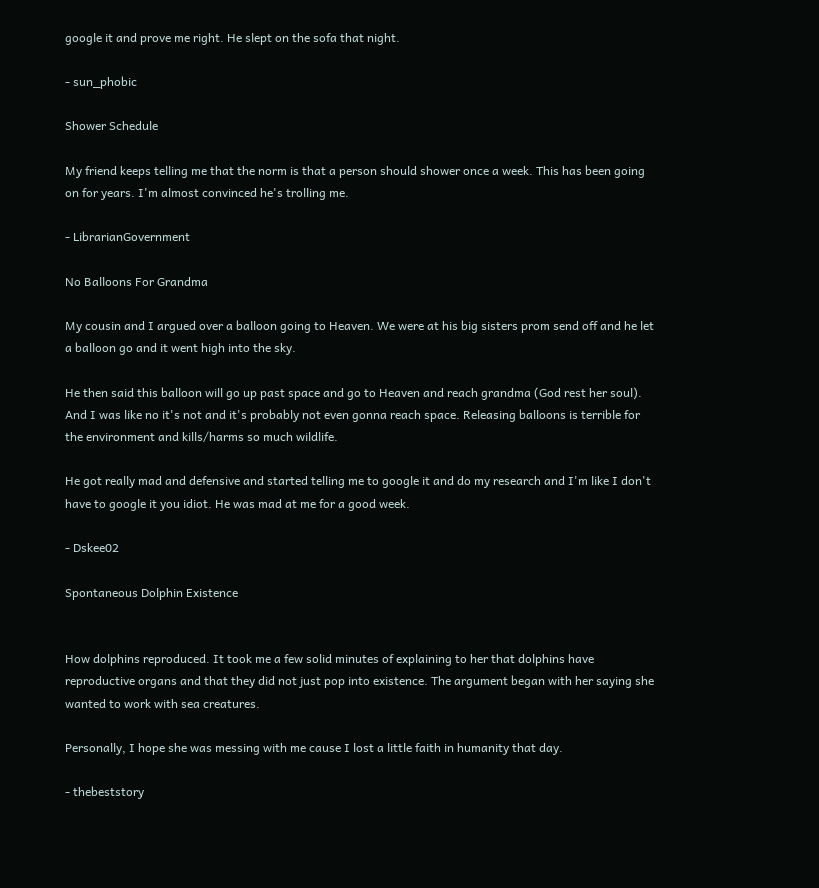google it and prove me right. He slept on the sofa that night.

- sun_phobic

Shower Schedule

My friend keeps telling me that the norm is that a person should shower once a week. This has been going on for years. I'm almost convinced he's trolling me.

- LibrarianGovernment

No Balloons For Grandma

My cousin and I argued over a balloon going to Heaven. We were at his big sisters prom send off and he let a balloon go and it went high into the sky.

He then said this balloon will go up past space and go to Heaven and reach grandma (God rest her soul). And I was like no it's not and it's probably not even gonna reach space. Releasing balloons is terrible for the environment and kills/harms so much wildlife.

He got really mad and defensive and started telling me to google it and do my research and I'm like I don't have to google it you idiot. He was mad at me for a good week.

- Dskee02

Spontaneous Dolphin Existence


How dolphins reproduced. It took me a few solid minutes of explaining to her that dolphins have reproductive organs and that they did not just pop into existence. The argument began with her saying she wanted to work with sea creatures.

Personally, I hope she was messing with me cause I lost a little faith in humanity that day.

- thebeststory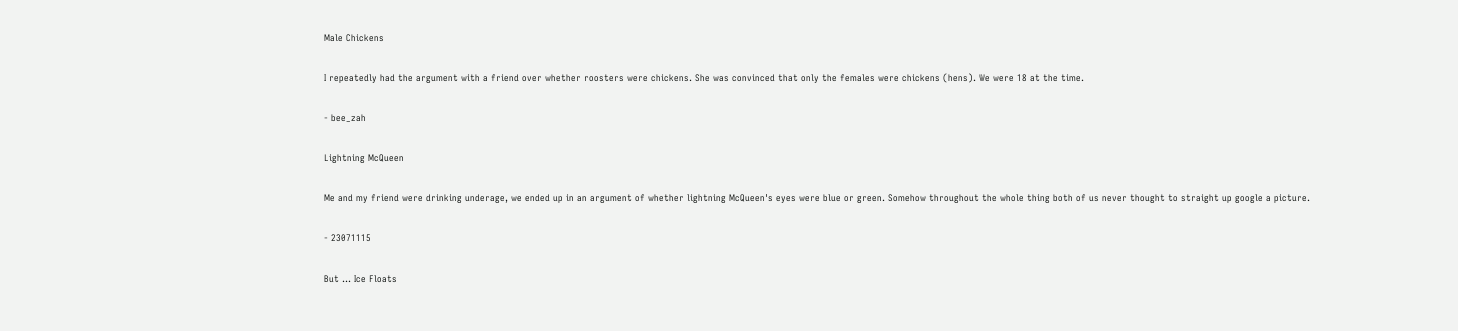Male Chickens

I repeatedly had the argument with a friend over whether roosters were chickens. She was convinced that only the females were chickens (hens). We were 18 at the time.

- bee_zah

Lightning McQueen

Me and my friend were drinking underage, we ended up in an argument of whether lightning McQueen's eyes were blue or green. Somehow throughout the whole thing both of us never thought to straight up google a picture.

- 23071115

But ... Ice Floats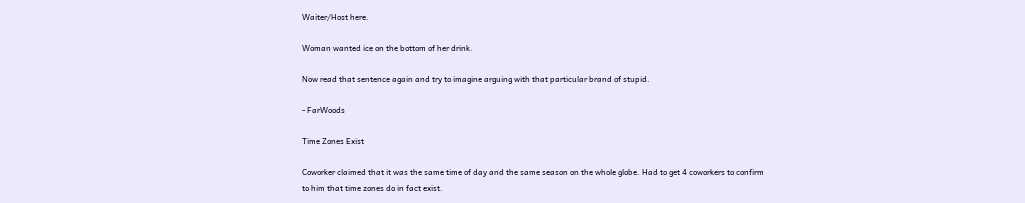Waiter/Host here.

Woman wanted ice on the bottom of her drink.

Now read that sentence again and try to imagine arguing with that particular brand of stupid.

- FarWoods

Time Zones Exist

Coworker claimed that it was the same time of day and the same season on the whole globe. Had to get 4 coworkers to confirm to him that time zones do in fact exist.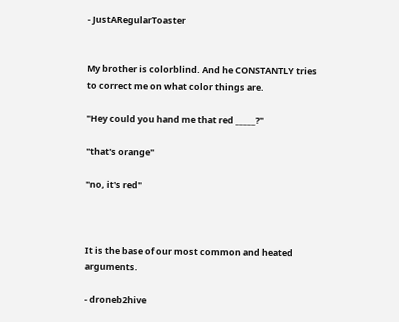- JustARegularToaster


My brother is colorblind. And he CONSTANTLY tries to correct me on what color things are.

"Hey could you hand me that red _____?"

"that's orange"

"no, it's red"



It is the base of our most common and heated arguments.

- droneb2hive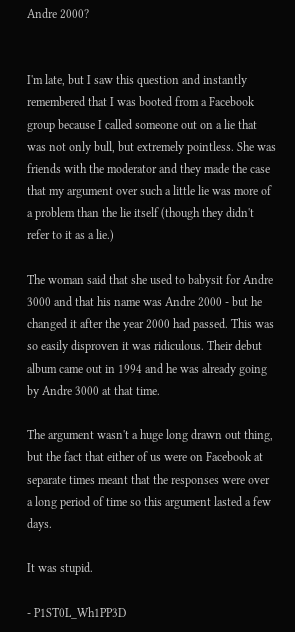Andre 2000?


I'm late, but I saw this question and instantly remembered that I was booted from a Facebook group because I called someone out on a lie that was not only bull, but extremely pointless. She was friends with the moderator and they made the case that my argument over such a little lie was more of a problem than the lie itself (though they didn't refer to it as a lie.)

The woman said that she used to babysit for Andre 3000 and that his name was Andre 2000 - but he changed it after the year 2000 had passed. This was so easily disproven it was ridiculous. Their debut album came out in 1994 and he was already going by Andre 3000 at that time.

The argument wasn't a huge long drawn out thing, but the fact that either of us were on Facebook at separate times meant that the responses were over a long period of time so this argument lasted a few days.

It was stupid.

- P1ST0L_Wh1PP3D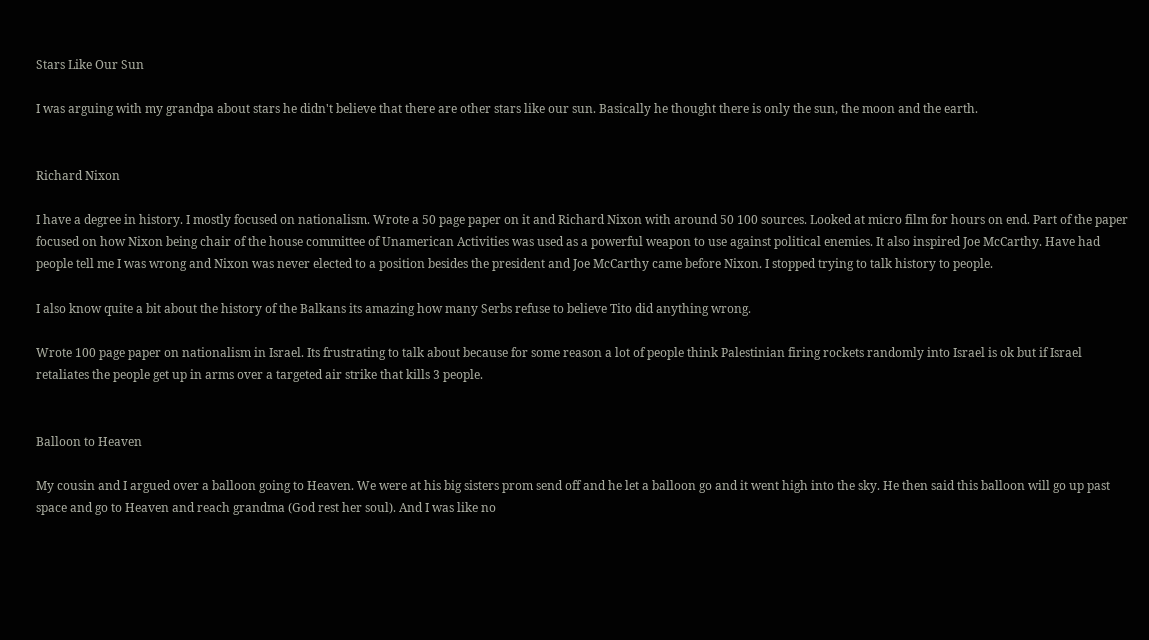Stars Like Our Sun

I was arguing with my grandpa about stars he didn't believe that there are other stars like our sun. Basically he thought there is only the sun, the moon and the earth.


Richard Nixon

I have a degree in history. I mostly focused on nationalism. Wrote a 50 page paper on it and Richard Nixon with around 50 100 sources. Looked at micro film for hours on end. Part of the paper focused on how Nixon being chair of the house committee of Unamerican Activities was used as a powerful weapon to use against political enemies. It also inspired Joe McCarthy. Have had people tell me I was wrong and Nixon was never elected to a position besides the president and Joe McCarthy came before Nixon. I stopped trying to talk history to people.

I also know quite a bit about the history of the Balkans its amazing how many Serbs refuse to believe Tito did anything wrong.

Wrote 100 page paper on nationalism in Israel. Its frustrating to talk about because for some reason a lot of people think Palestinian firing rockets randomly into Israel is ok but if Israel retaliates the people get up in arms over a targeted air strike that kills 3 people.


Balloon to Heaven

My cousin and I argued over a balloon going to Heaven. We were at his big sisters prom send off and he let a balloon go and it went high into the sky. He then said this balloon will go up past space and go to Heaven and reach grandma (God rest her soul). And I was like no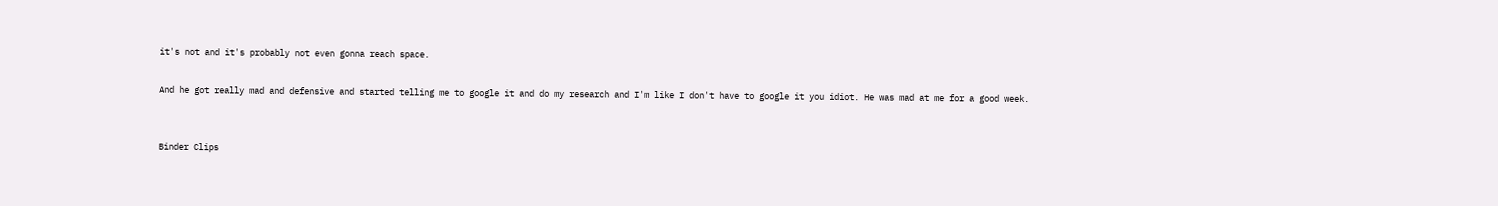it's not and it's probably not even gonna reach space.

And he got really mad and defensive and started telling me to google it and do my research and I'm like I don't have to google it you idiot. He was mad at me for a good week.


Binder Clips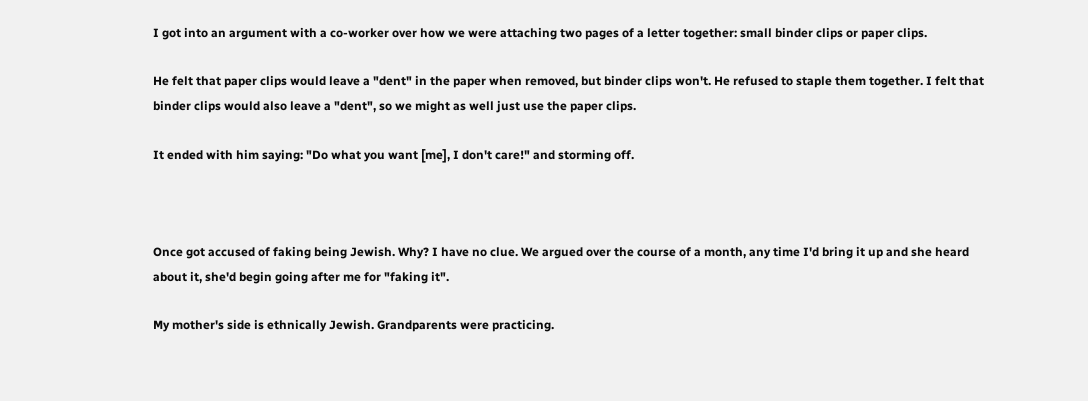I got into an argument with a co-worker over how we were attaching two pages of a letter together: small binder clips or paper clips.

He felt that paper clips would leave a "dent" in the paper when removed, but binder clips won't. He refused to staple them together. I felt that binder clips would also leave a "dent", so we might as well just use the paper clips.

It ended with him saying: "Do what you want [me], I don't care!" and storming off.



Once got accused of faking being Jewish. Why? I have no clue. We argued over the course of a month, any time I'd bring it up and she heard about it, she'd begin going after me for "faking it".

My mother's side is ethnically Jewish. Grandparents were practicing.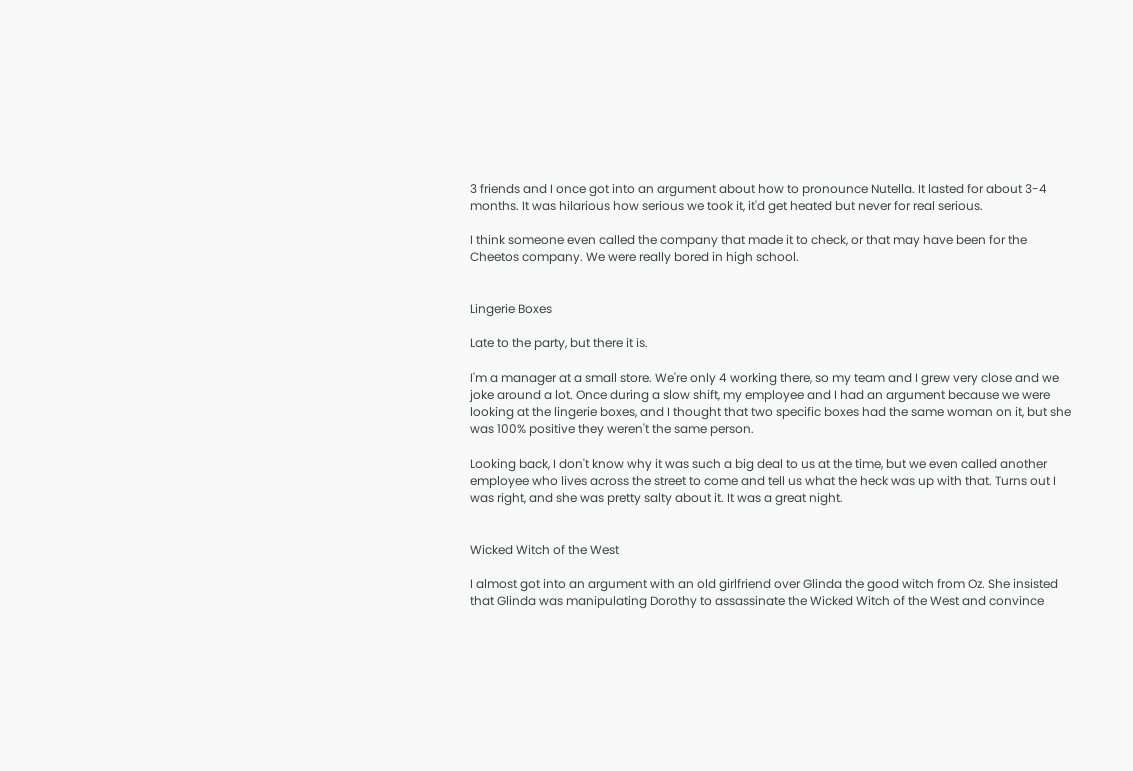3 friends and I once got into an argument about how to pronounce Nutella. It lasted for about 3-4 months. It was hilarious how serious we took it, it'd get heated but never for real serious.

I think someone even called the company that made it to check, or that may have been for the Cheetos company. We were really bored in high school.


Lingerie Boxes

Late to the party, but there it is.

I'm a manager at a small store. We're only 4 working there, so my team and I grew very close and we joke around a lot. Once during a slow shift, my employee and I had an argument because we were looking at the lingerie boxes, and I thought that two specific boxes had the same woman on it, but she was 100% positive they weren't the same person.

Looking back, I don't know why it was such a big deal to us at the time, but we even called another employee who lives across the street to come and tell us what the heck was up with that. Turns out I was right, and she was pretty salty about it. It was a great night.


Wicked Witch of the West

I almost got into an argument with an old girlfriend over Glinda the good witch from Oz. She insisted that Glinda was manipulating Dorothy to assassinate the Wicked Witch of the West and convince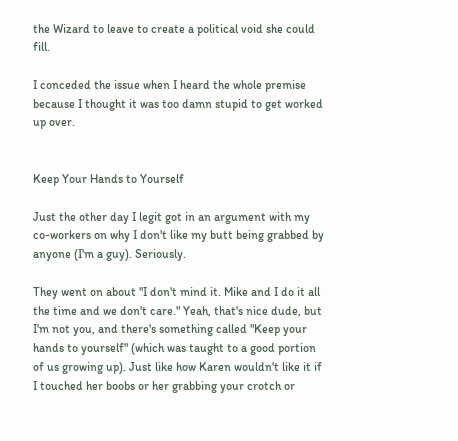the Wizard to leave to create a political void she could fill.

I conceded the issue when I heard the whole premise because I thought it was too damn stupid to get worked up over.


Keep Your Hands to Yourself

Just the other day I legit got in an argument with my co-workers on why I don't like my butt being grabbed by anyone (I'm a guy). Seriously.

They went on about "I don't mind it. Mike and I do it all the time and we don't care." Yeah, that's nice dude, but I'm not you, and there's something called "Keep your hands to yourself" (which was taught to a good portion of us growing up). Just like how Karen wouldn't like it if I touched her boobs or her grabbing your crotch or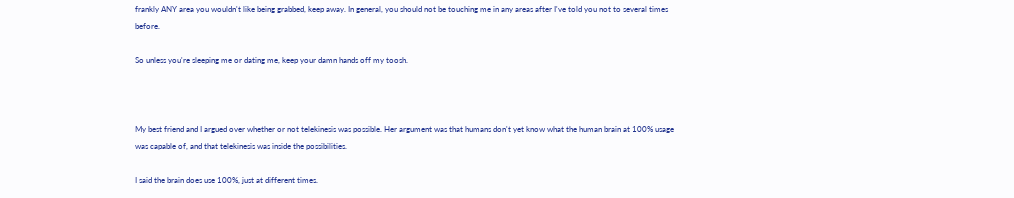frankly ANY area you wouldn't like being grabbed, keep away. In general, you should not be touching me in any areas after I've told you not to several times before.

So unless you're sleeping me or dating me, keep your damn hands off my toosh.



My best friend and I argued over whether or not telekinesis was possible. Her argument was that humans don't yet know what the human brain at 100% usage was capable of, and that telekinesis was inside the possibilities.

I said the brain does use 100%, just at different times.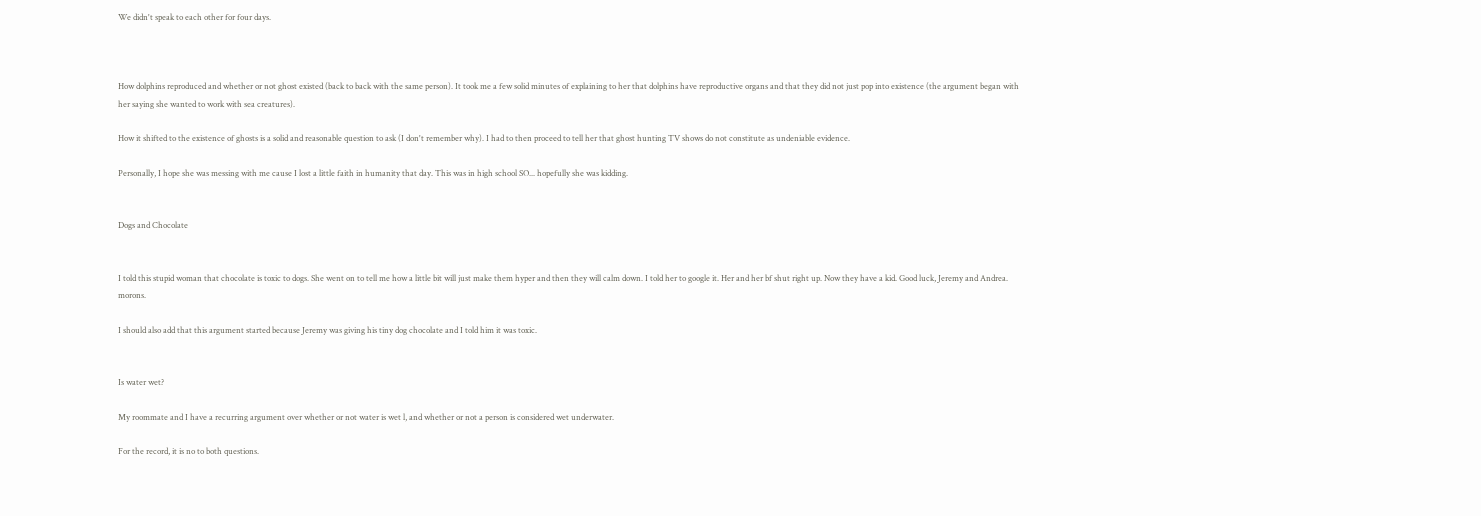We didn't speak to each other for four days.



How dolphins reproduced and whether or not ghost existed (back to back with the same person). It took me a few solid minutes of explaining to her that dolphins have reproductive organs and that they did not just pop into existence (the argument began with her saying she wanted to work with sea creatures).

How it shifted to the existence of ghosts is a solid and reasonable question to ask (I don't remember why). I had to then proceed to tell her that ghost hunting TV shows do not constitute as undeniable evidence.

Personally, I hope she was messing with me cause I lost a little faith in humanity that day. This was in high school SO... hopefully she was kidding.


Dogs and Chocolate


I told this stupid woman that chocolate is toxic to dogs. She went on to tell me how a little bit will just make them hyper and then they will calm down. I told her to google it. Her and her bf shut right up. Now they have a kid. Good luck, Jeremy and Andrea. morons.

I should also add that this argument started because Jeremy was giving his tiny dog chocolate and I told him it was toxic.


Is water wet?

My roommate and I have a recurring argument over whether or not water is wet l, and whether or not a person is considered wet underwater.

For the record, it is no to both questions.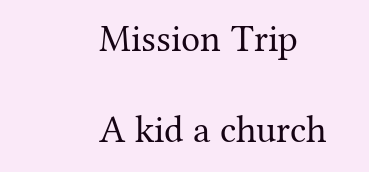Mission Trip

A kid a church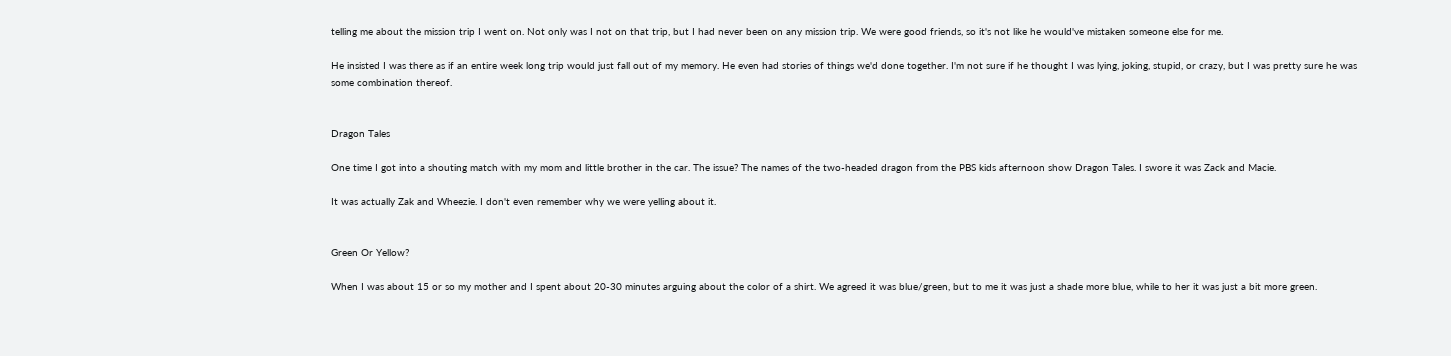telling me about the mission trip I went on. Not only was I not on that trip, but I had never been on any mission trip. We were good friends, so it's not like he would've mistaken someone else for me.

He insisted I was there as if an entire week long trip would just fall out of my memory. He even had stories of things we'd done together. I'm not sure if he thought I was lying, joking, stupid, or crazy, but I was pretty sure he was some combination thereof.


Dragon Tales

One time I got into a shouting match with my mom and little brother in the car. The issue? The names of the two-headed dragon from the PBS kids afternoon show Dragon Tales. I swore it was Zack and Macie.

It was actually Zak and Wheezie. I don't even remember why we were yelling about it.


Green Or Yellow?

When I was about 15 or so my mother and I spent about 20-30 minutes arguing about the color of a shirt. We agreed it was blue/green, but to me it was just a shade more blue, while to her it was just a bit more green.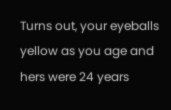Turns out, your eyeballs yellow as you age and hers were 24 years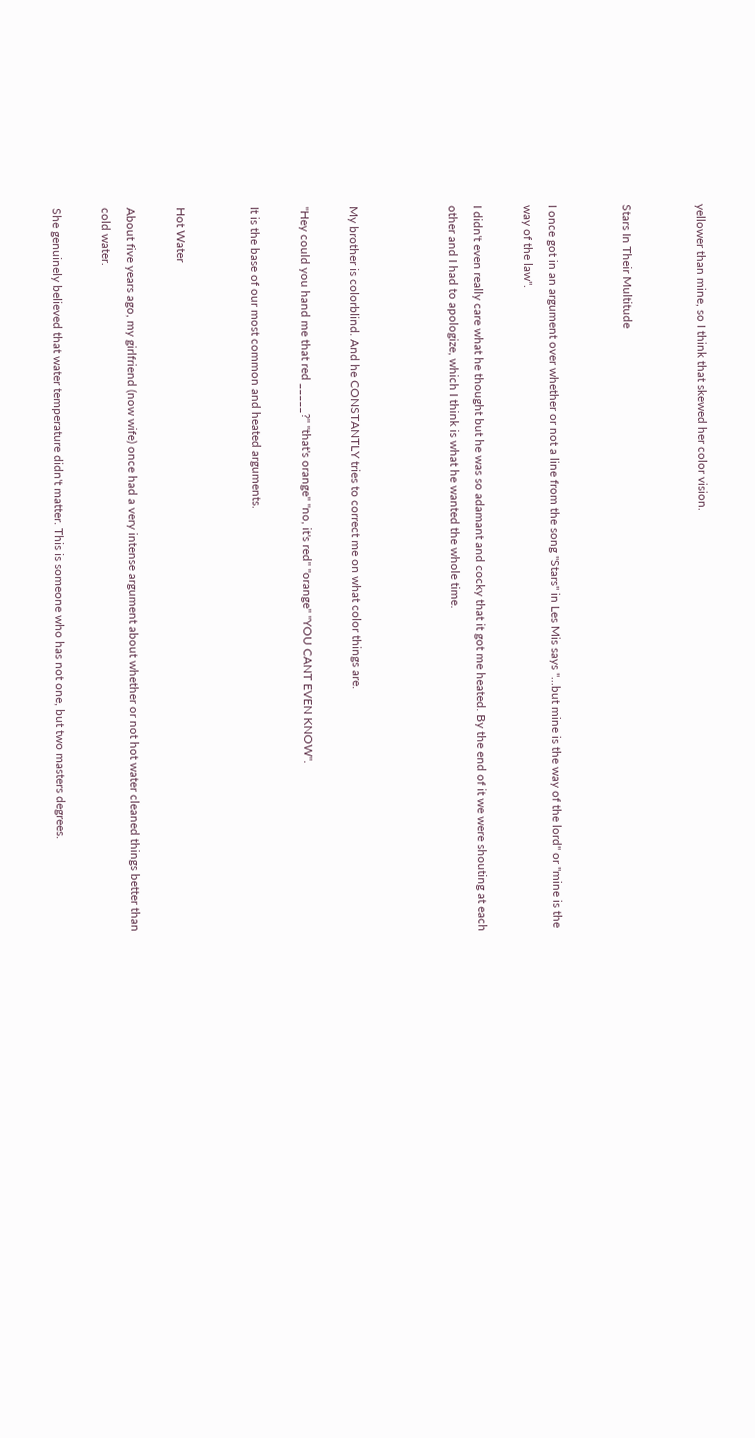yellower than mine, so I think that skewed her color vision.


Stars In Their Multitude


I once got in an argument over whether or not a line from the song "Stars" in Les Mis says "...but mine is the way of the lord" or "mine is the way of the law".

I didn't even really care what he thought but he was so adamant and cocky that it got me heated. By the end of it we were shouting at each other and I had to apologize, which I think is what he wanted the whole time.



My brother is colorblind. And he CONSTANTLY tries to correct me on what color things are.

"Hey could you hand me that red _____?" "that's orange" "no, it's red" "orange" "YOU CANT EVEN KNOW".

It is the base of our most common and heated arguments.


Hot Water

About five years ago, my girlfriend (now wife) once had a very intense argument about whether or not hot water cleaned things better than cold water.

She genuinely believed that water temperature didn't matter. This is someone who has not one, but two masters degrees.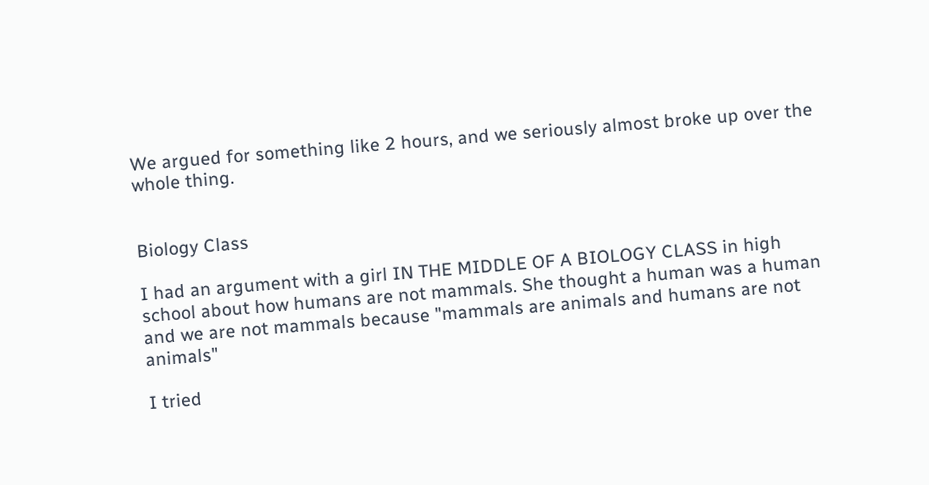We argued for something like 2 hours, and we seriously almost broke up over the whole thing.


Biology Class

I had an argument with a girl IN THE MIDDLE OF A BIOLOGY CLASS in high school about how humans are not mammals. She thought a human was a human and we are not mammals because "mammals are animals and humans are not animals"

I tried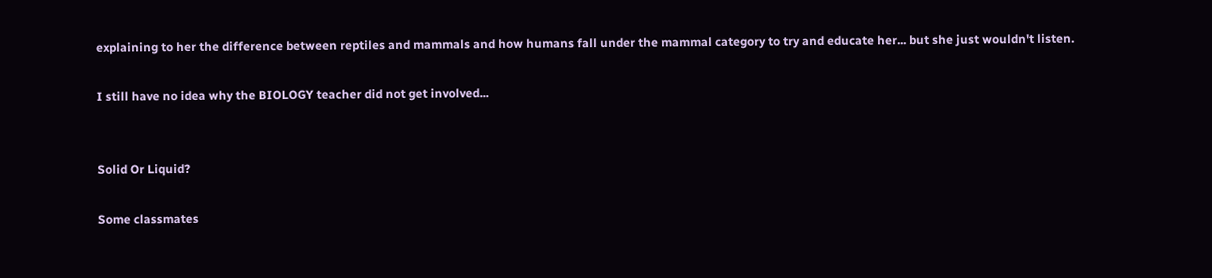explaining to her the difference between reptiles and mammals and how humans fall under the mammal category to try and educate her... but she just wouldn't listen.

I still have no idea why the BIOLOGY teacher did not get involved...


Solid Or Liquid?

Some classmates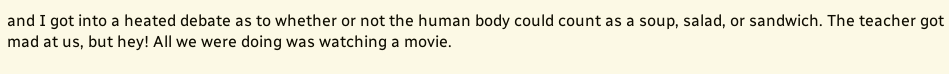and I got into a heated debate as to whether or not the human body could count as a soup, salad, or sandwich. The teacher got mad at us, but hey! All we were doing was watching a movie.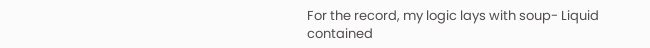For the record, my logic lays with soup- Liquid contained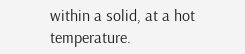within a solid, at a hot temperature.